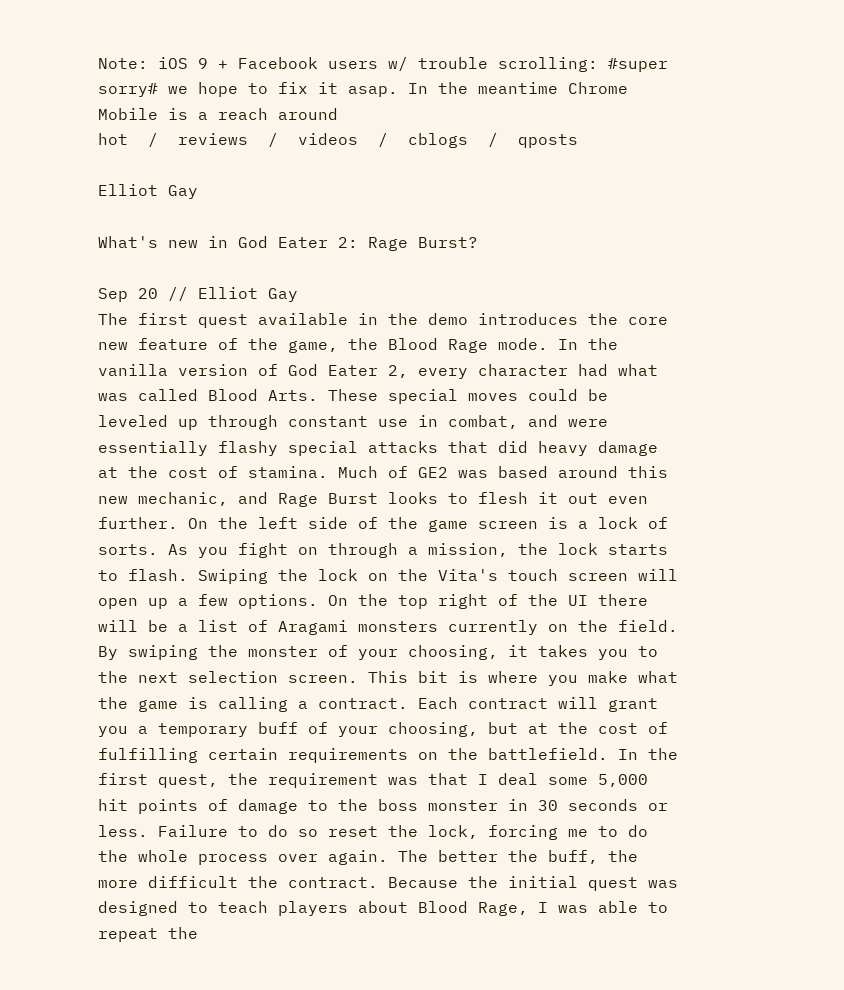Note: iOS 9 + Facebook users w/ trouble scrolling: #super sorry# we hope to fix it asap. In the meantime Chrome Mobile is a reach around
hot  /  reviews  /  videos  /  cblogs  /  qposts

Elliot Gay

What's new in God Eater 2: Rage Burst?

Sep 20 // Elliot Gay
The first quest available in the demo introduces the core new feature of the game, the Blood Rage mode. In the vanilla version of God Eater 2, every character had what was called Blood Arts. These special moves could be leveled up through constant use in combat, and were essentially flashy special attacks that did heavy damage at the cost of stamina. Much of GE2 was based around this new mechanic, and Rage Burst looks to flesh it out even further. On the left side of the game screen is a lock of sorts. As you fight on through a mission, the lock starts to flash. Swiping the lock on the Vita's touch screen will open up a few options. On the top right of the UI there will be a list of Aragami monsters currently on the field. By swiping the monster of your choosing, it takes you to the next selection screen. This bit is where you make what the game is calling a contract. Each contract will grant you a temporary buff of your choosing, but at the cost of fulfilling certain requirements on the battlefield. In the first quest, the requirement was that I deal some 5,000 hit points of damage to the boss monster in 30 seconds or less. Failure to do so reset the lock, forcing me to do the whole process over again. The better the buff, the more difficult the contract. Because the initial quest was designed to teach players about Blood Rage, I was able to repeat the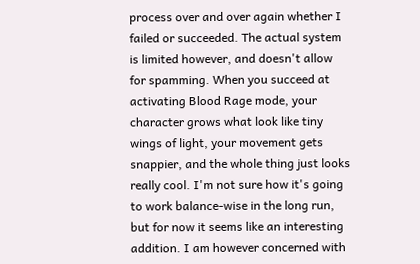process over and over again whether I failed or succeeded. The actual system is limited however, and doesn't allow for spamming. When you succeed at activating Blood Rage mode, your character grows what look like tiny wings of light, your movement gets snappier, and the whole thing just looks really cool. I'm not sure how it's going to work balance-wise in the long run, but for now it seems like an interesting addition. I am however concerned with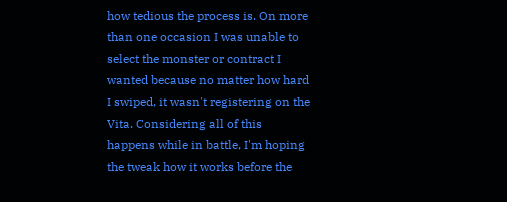how tedious the process is. On more than one occasion I was unable to select the monster or contract I wanted because no matter how hard I swiped, it wasn't registering on the Vita. Considering all of this happens while in battle, I'm hoping the tweak how it works before the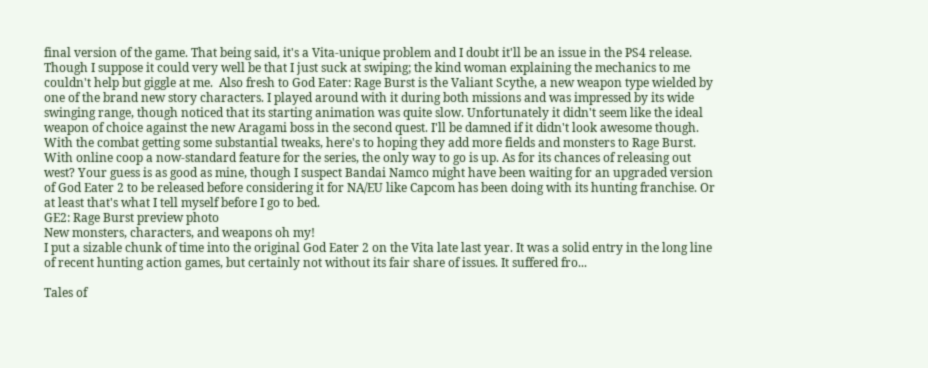final version of the game. That being said, it's a Vita-unique problem and I doubt it'll be an issue in the PS4 release. Though I suppose it could very well be that I just suck at swiping; the kind woman explaining the mechanics to me couldn't help but giggle at me.  Also fresh to God Eater: Rage Burst is the Valiant Scythe, a new weapon type wielded by one of the brand new story characters. I played around with it during both missions and was impressed by its wide swinging range, though noticed that its starting animation was quite slow. Unfortunately it didn't seem like the ideal weapon of choice against the new Aragami boss in the second quest. I'll be damned if it didn't look awesome though.  With the combat getting some substantial tweaks, here's to hoping they add more fields and monsters to Rage Burst. With online coop a now-standard feature for the series, the only way to go is up. As for its chances of releasing out west? Your guess is as good as mine, though I suspect Bandai Namco might have been waiting for an upgraded version of God Eater 2 to be released before considering it for NA/EU like Capcom has been doing with its hunting franchise. Or at least that's what I tell myself before I go to bed.
GE2: Rage Burst preview photo
New monsters, characters, and weapons oh my!
I put a sizable chunk of time into the original God Eater 2 on the Vita late last year. It was a solid entry in the long line of recent hunting action games, but certainly not without its fair share of issues. It suffered fro...

Tales of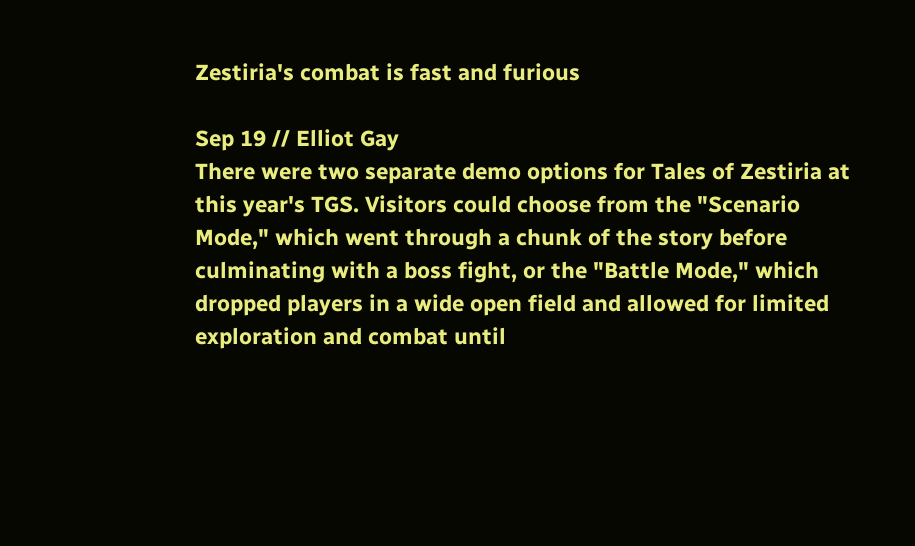Zestiria's combat is fast and furious

Sep 19 // Elliot Gay
There were two separate demo options for Tales of Zestiria at this year's TGS. Visitors could choose from the "Scenario Mode," which went through a chunk of the story before culminating with a boss fight, or the "Battle Mode," which dropped players in a wide open field and allowed for limited exploration and combat until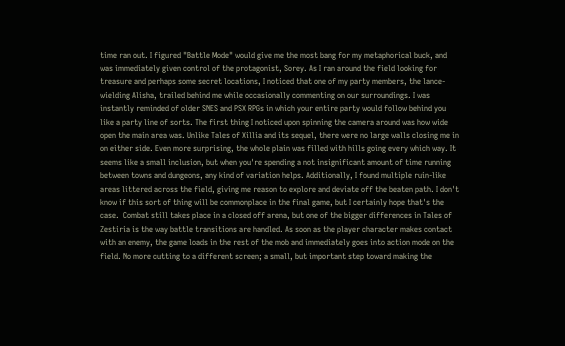time ran out. I figured "Battle Mode" would give me the most bang for my metaphorical buck, and was immediately given control of the protagonist, Sorey. As I ran around the field looking for treasure and perhaps some secret locations, I noticed that one of my party members, the lance-wielding Alisha, trailed behind me while occasionally commenting on our surroundings. I was instantly reminded of older SNES and PSX RPGs in which your entire party would follow behind you like a party line of sorts. The first thing I noticed upon spinning the camera around was how wide open the main area was. Unlike Tales of Xillia and its sequel, there were no large walls closing me in on either side. Even more surprising, the whole plain was filled with hills going every which way. It seems like a small inclusion, but when you're spending a not insignificant amount of time running between towns and dungeons, any kind of variation helps. Additionally, I found multiple ruin-like areas littered across the field, giving me reason to explore and deviate off the beaten path. I don't know if this sort of thing will be commonplace in the final game, but I certainly hope that's the case.  Combat still takes place in a closed off arena, but one of the bigger differences in Tales of Zestiria is the way battle transitions are handled. As soon as the player character makes contact with an enemy, the game loads in the rest of the mob and immediately goes into action mode on the field. No more cutting to a different screen; a small, but important step toward making the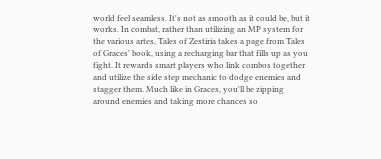world feel seamless. It's not as smooth as it could be, but it works. In combat, rather than utilizing an MP system for the various artes, Tales of Zestiria takes a page from Tales of Graces' book, using a recharging bar that fills up as you fight. It rewards smart players who link combos together and utilize the side step mechanic to dodge enemies and stagger them. Much like in Graces, you'll be zipping around enemies and taking more chances so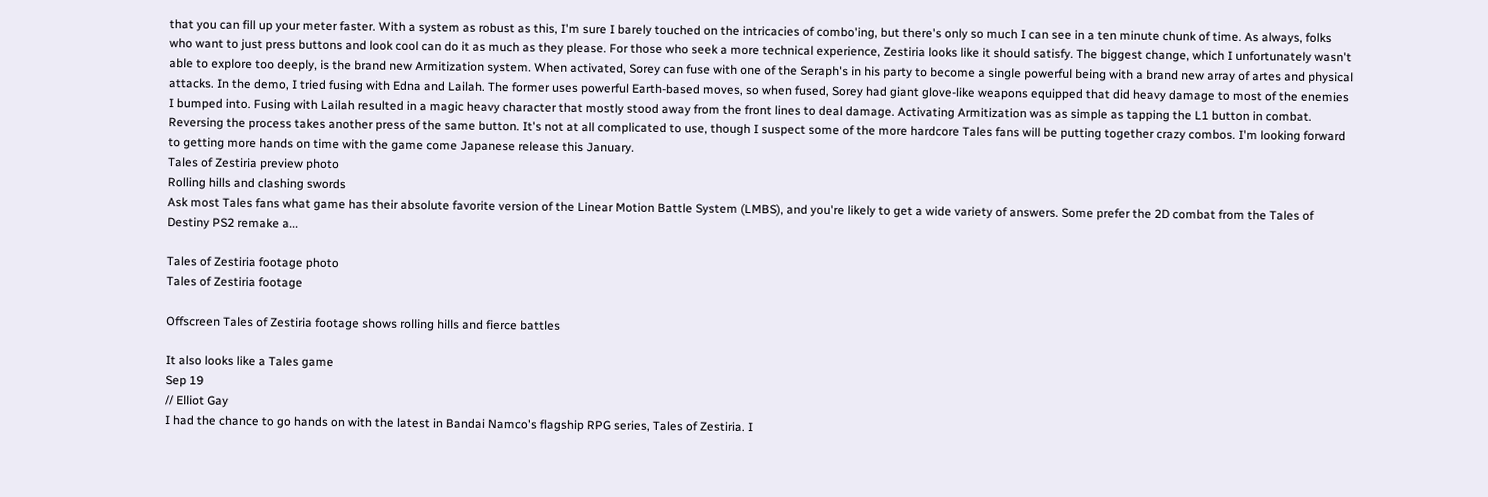that you can fill up your meter faster. With a system as robust as this, I'm sure I barely touched on the intricacies of combo'ing, but there's only so much I can see in a ten minute chunk of time. As always, folks who want to just press buttons and look cool can do it as much as they please. For those who seek a more technical experience, Zestiria looks like it should satisfy. The biggest change, which I unfortunately wasn't able to explore too deeply, is the brand new Armitization system. When activated, Sorey can fuse with one of the Seraph's in his party to become a single powerful being with a brand new array of artes and physical attacks. In the demo, I tried fusing with Edna and Lailah. The former uses powerful Earth-based moves, so when fused, Sorey had giant glove-like weapons equipped that did heavy damage to most of the enemies I bumped into. Fusing with Lailah resulted in a magic heavy character that mostly stood away from the front lines to deal damage. Activating Armitization was as simple as tapping the L1 button in combat. Reversing the process takes another press of the same button. It's not at all complicated to use, though I suspect some of the more hardcore Tales fans will be putting together crazy combos. I'm looking forward to getting more hands on time with the game come Japanese release this January.
Tales of Zestiria preview photo
Rolling hills and clashing swords
Ask most Tales fans what game has their absolute favorite version of the Linear Motion Battle System (LMBS), and you're likely to get a wide variety of answers. Some prefer the 2D combat from the Tales of Destiny PS2 remake a...

Tales of Zestiria footage photo
Tales of Zestiria footage

Offscreen Tales of Zestiria footage shows rolling hills and fierce battles

It also looks like a Tales game
Sep 19
// Elliot Gay
I had the chance to go hands on with the latest in Bandai Namco's flagship RPG series, Tales of Zestiria. I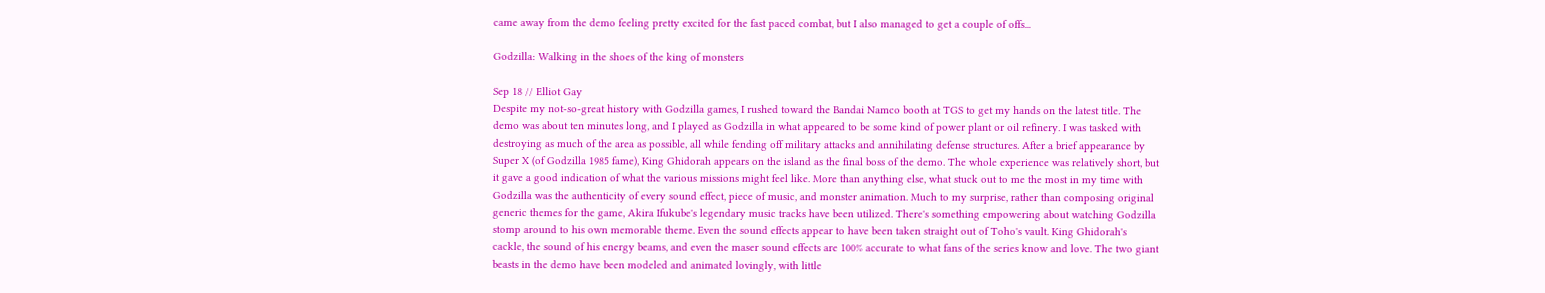came away from the demo feeling pretty excited for the fast paced combat, but I also managed to get a couple of offs...

Godzilla: Walking in the shoes of the king of monsters

Sep 18 // Elliot Gay
Despite my not-so-great history with Godzilla games, I rushed toward the Bandai Namco booth at TGS to get my hands on the latest title. The demo was about ten minutes long, and I played as Godzilla in what appeared to be some kind of power plant or oil refinery. I was tasked with destroying as much of the area as possible, all while fending off military attacks and annihilating defense structures. After a brief appearance by Super X (of Godzilla 1985 fame), King Ghidorah appears on the island as the final boss of the demo. The whole experience was relatively short, but it gave a good indication of what the various missions might feel like. More than anything else, what stuck out to me the most in my time with Godzilla was the authenticity of every sound effect, piece of music, and monster animation. Much to my surprise, rather than composing original generic themes for the game, Akira Ifukube's legendary music tracks have been utilized. There's something empowering about watching Godzilla stomp around to his own memorable theme. Even the sound effects appear to have been taken straight out of Toho's vault. King Ghidorah's cackle, the sound of his energy beams, and even the maser sound effects are 100% accurate to what fans of the series know and love. The two giant beasts in the demo have been modeled and animated lovingly, with little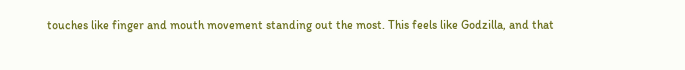touches like finger and mouth movement standing out the most. This feels like Godzilla, and that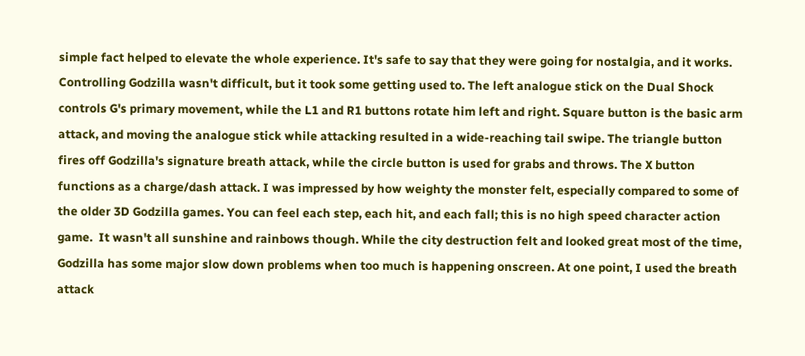simple fact helped to elevate the whole experience. It's safe to say that they were going for nostalgia, and it works.  Controlling Godzilla wasn't difficult, but it took some getting used to. The left analogue stick on the Dual Shock controls G's primary movement, while the L1 and R1 buttons rotate him left and right. Square button is the basic arm attack, and moving the analogue stick while attacking resulted in a wide-reaching tail swipe. The triangle button fires off Godzilla's signature breath attack, while the circle button is used for grabs and throws. The X button functions as a charge/dash attack. I was impressed by how weighty the monster felt, especially compared to some of the older 3D Godzilla games. You can feel each step, each hit, and each fall; this is no high speed character action game.  It wasn't all sunshine and rainbows though. While the city destruction felt and looked great most of the time, Godzilla has some major slow down problems when too much is happening onscreen. At one point, I used the breath attack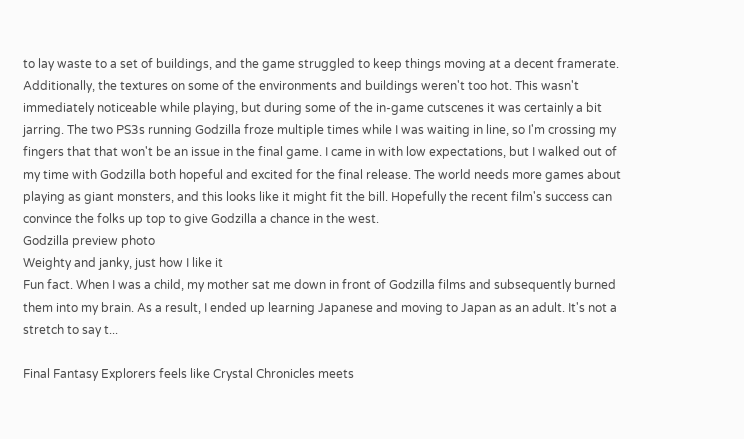to lay waste to a set of buildings, and the game struggled to keep things moving at a decent framerate. Additionally, the textures on some of the environments and buildings weren't too hot. This wasn't immediately noticeable while playing, but during some of the in-game cutscenes it was certainly a bit jarring. The two PS3s running Godzilla froze multiple times while I was waiting in line, so I'm crossing my fingers that that won't be an issue in the final game. I came in with low expectations, but I walked out of my time with Godzilla both hopeful and excited for the final release. The world needs more games about playing as giant monsters, and this looks like it might fit the bill. Hopefully the recent film's success can convince the folks up top to give Godzilla a chance in the west.
Godzilla preview photo
Weighty and janky, just how I like it
Fun fact. When I was a child, my mother sat me down in front of Godzilla films and subsequently burned them into my brain. As a result, I ended up learning Japanese and moving to Japan as an adult. It's not a stretch to say t...

Final Fantasy Explorers feels like Crystal Chronicles meets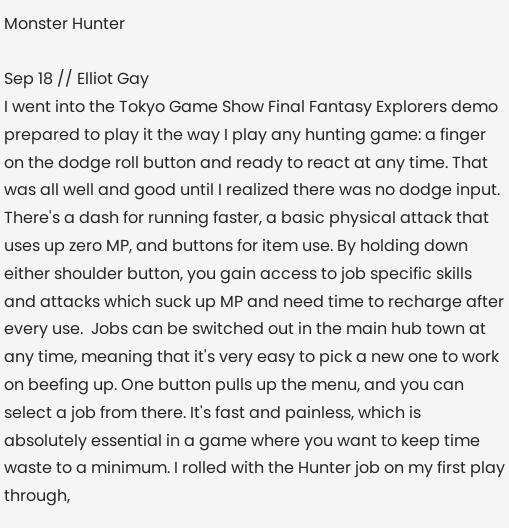Monster Hunter

Sep 18 // Elliot Gay
I went into the Tokyo Game Show Final Fantasy Explorers demo prepared to play it the way I play any hunting game: a finger on the dodge roll button and ready to react at any time. That was all well and good until I realized there was no dodge input. There's a dash for running faster, a basic physical attack that uses up zero MP, and buttons for item use. By holding down either shoulder button, you gain access to job specific skills and attacks which suck up MP and need time to recharge after every use.  Jobs can be switched out in the main hub town at any time, meaning that it's very easy to pick a new one to work on beefing up. One button pulls up the menu, and you can select a job from there. It's fast and painless, which is absolutely essential in a game where you want to keep time waste to a minimum. I rolled with the Hunter job on my first play through,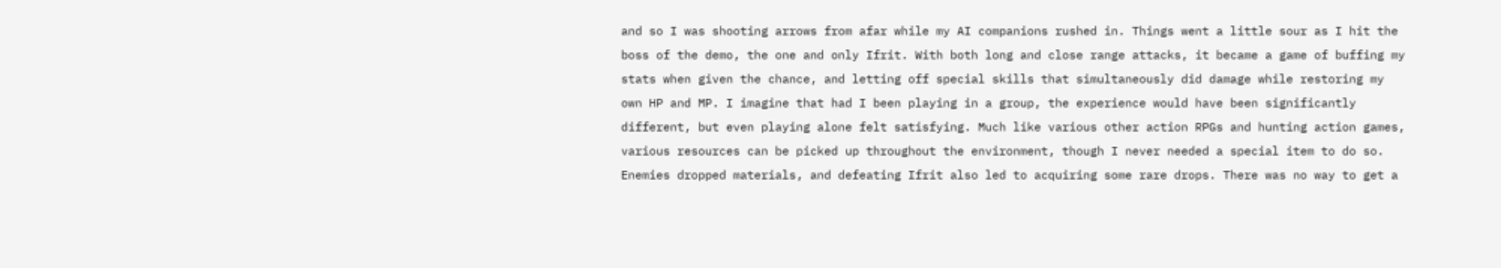and so I was shooting arrows from afar while my AI companions rushed in. Things went a little sour as I hit the boss of the demo, the one and only Ifrit. With both long and close range attacks, it became a game of buffing my stats when given the chance, and letting off special skills that simultaneously did damage while restoring my own HP and MP. I imagine that had I been playing in a group, the experience would have been significantly different, but even playing alone felt satisfying. Much like various other action RPGs and hunting action games, various resources can be picked up throughout the environment, though I never needed a special item to do so. Enemies dropped materials, and defeating Ifrit also led to acquiring some rare drops. There was no way to get a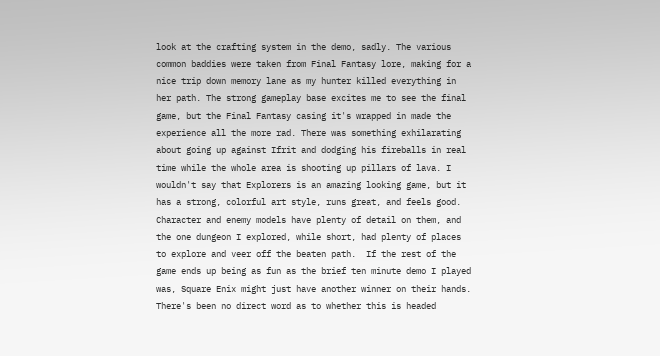look at the crafting system in the demo, sadly. The various common baddies were taken from Final Fantasy lore, making for a nice trip down memory lane as my hunter killed everything in her path. The strong gameplay base excites me to see the final game, but the Final Fantasy casing it's wrapped in made the experience all the more rad. There was something exhilarating about going up against Ifrit and dodging his fireballs in real time while the whole area is shooting up pillars of lava. I wouldn't say that Explorers is an amazing looking game, but it has a strong, colorful art style, runs great, and feels good. Character and enemy models have plenty of detail on them, and the one dungeon I explored, while short, had plenty of places to explore and veer off the beaten path.  If the rest of the game ends up being as fun as the brief ten minute demo I played was, Square Enix might just have another winner on their hands. There's been no direct word as to whether this is headed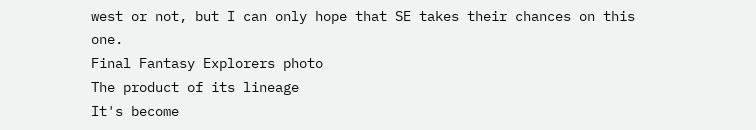west or not, but I can only hope that SE takes their chances on this one.
Final Fantasy Explorers photo
The product of its lineage
It's become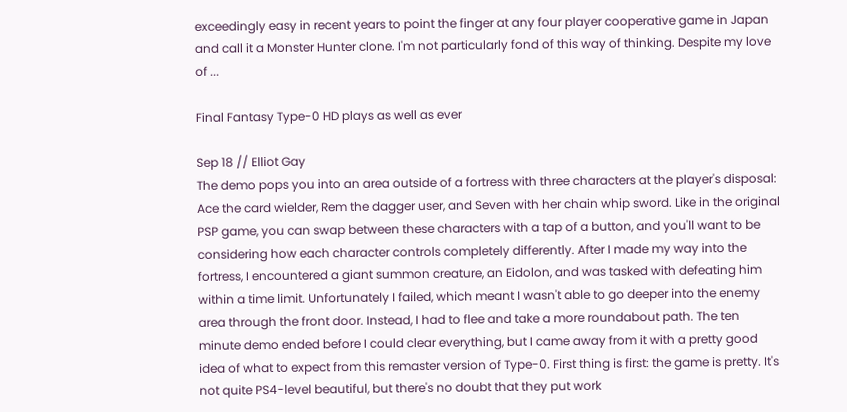exceedingly easy in recent years to point the finger at any four player cooperative game in Japan and call it a Monster Hunter clone. I'm not particularly fond of this way of thinking. Despite my love of ...

Final Fantasy Type-0 HD plays as well as ever

Sep 18 // Elliot Gay
The demo pops you into an area outside of a fortress with three characters at the player's disposal: Ace the card wielder, Rem the dagger user, and Seven with her chain whip sword. Like in the original PSP game, you can swap between these characters with a tap of a button, and you'll want to be considering how each character controls completely differently. After I made my way into the fortress, I encountered a giant summon creature, an Eidolon, and was tasked with defeating him within a time limit. Unfortunately I failed, which meant I wasn't able to go deeper into the enemy area through the front door. Instead, I had to flee and take a more roundabout path. The ten minute demo ended before I could clear everything, but I came away from it with a pretty good idea of what to expect from this remaster version of Type-0. First thing is first: the game is pretty. It's not quite PS4-level beautiful, but there's no doubt that they put work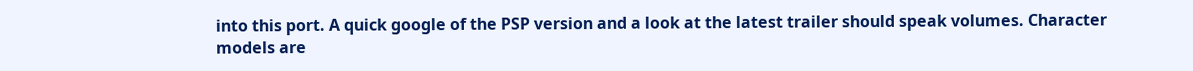into this port. A quick google of the PSP version and a look at the latest trailer should speak volumes. Character models are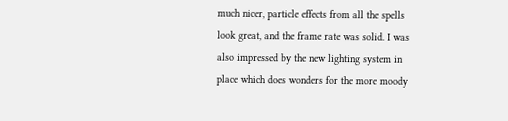much nicer, particle effects from all the spells look great, and the frame rate was solid. I was also impressed by the new lighting system in place which does wonders for the more moody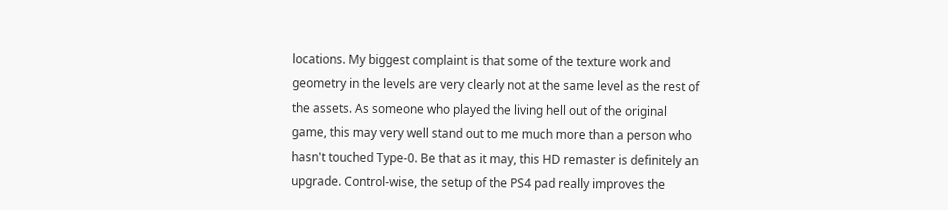locations. My biggest complaint is that some of the texture work and geometry in the levels are very clearly not at the same level as the rest of the assets. As someone who played the living hell out of the original game, this may very well stand out to me much more than a person who hasn't touched Type-0. Be that as it may, this HD remaster is definitely an upgrade. Control-wise, the setup of the PS4 pad really improves the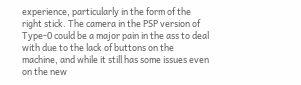experience, particularly in the form of the right stick. The camera in the PSP version of Type-0 could be a major pain in the ass to deal with due to the lack of buttons on the machine, and while it still has some issues even on the new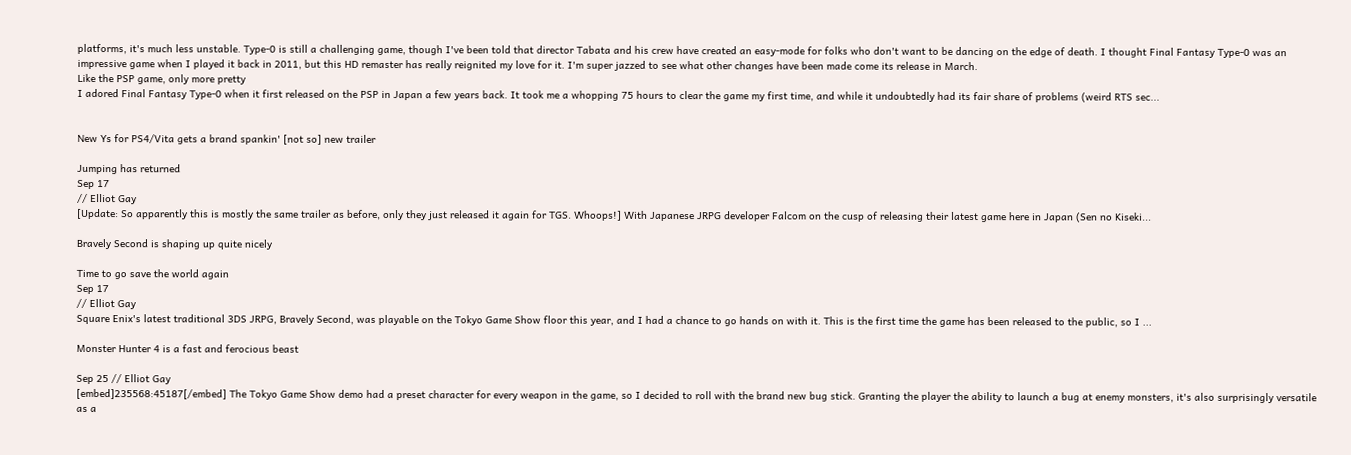platforms, it's much less unstable. Type-0 is still a challenging game, though I've been told that director Tabata and his crew have created an easy-mode for folks who don't want to be dancing on the edge of death. I thought Final Fantasy Type-0 was an impressive game when I played it back in 2011, but this HD remaster has really reignited my love for it. I'm super jazzed to see what other changes have been made come its release in March.
Like the PSP game, only more pretty
I adored Final Fantasy Type-0 when it first released on the PSP in Japan a few years back. It took me a whopping 75 hours to clear the game my first time, and while it undoubtedly had its fair share of problems (weird RTS sec...


New Ys for PS4/Vita gets a brand spankin' [not so] new trailer

Jumping has returned
Sep 17
// Elliot Gay
[Update: So apparently this is mostly the same trailer as before, only they just released it again for TGS. Whoops!] With Japanese JRPG developer Falcom on the cusp of releasing their latest game here in Japan (Sen no Kiseki...

Bravely Second is shaping up quite nicely

Time to go save the world again
Sep 17
// Elliot Gay
Square Enix's latest traditional 3DS JRPG, Bravely Second, was playable on the Tokyo Game Show floor this year, and I had a chance to go hands on with it. This is the first time the game has been released to the public, so I ...

Monster Hunter 4 is a fast and ferocious beast

Sep 25 // Elliot Gay
[embed]235568:45187[/embed] The Tokyo Game Show demo had a preset character for every weapon in the game, so I decided to roll with the brand new bug stick. Granting the player the ability to launch a bug at enemy monsters, it's also surprisingly versatile as a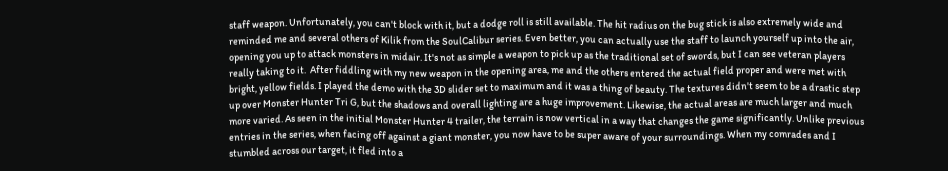staff weapon. Unfortunately, you can't block with it, but a dodge roll is still available. The hit radius on the bug stick is also extremely wide and reminded me and several others of Kilik from the SoulCalibur series. Even better, you can actually use the staff to launch yourself up into the air, opening you up to attack monsters in midair. It's not as simple a weapon to pick up as the traditional set of swords, but I can see veteran players really taking to it.  After fiddling with my new weapon in the opening area, me and the others entered the actual field proper and were met with bright, yellow fields. I played the demo with the 3D slider set to maximum and it was a thing of beauty. The textures didn't seem to be a drastic step up over Monster Hunter Tri G, but the shadows and overall lighting are a huge improvement. Likewise, the actual areas are much larger and much more varied. As seen in the initial Monster Hunter 4 trailer, the terrain is now vertical in a way that changes the game significantly. Unlike previous entries in the series, when facing off against a giant monster, you now have to be super aware of your surroundings. When my comrades and I stumbled across our target, it fled into a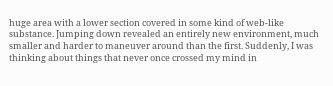huge area with a lower section covered in some kind of web-like substance. Jumping down revealed an entirely new environment, much smaller and harder to maneuver around than the first. Suddenly, I was thinking about things that never once crossed my mind in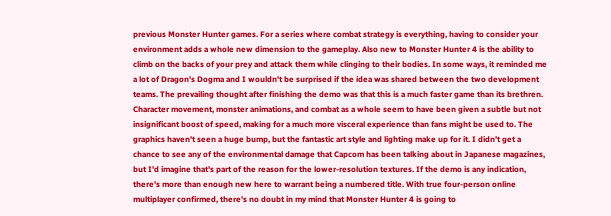previous Monster Hunter games. For a series where combat strategy is everything, having to consider your environment adds a whole new dimension to the gameplay. Also new to Monster Hunter 4 is the ability to climb on the backs of your prey and attack them while clinging to their bodies. In some ways, it reminded me a lot of Dragon's Dogma and I wouldn't be surprised if the idea was shared between the two development teams. The prevailing thought after finishing the demo was that this is a much faster game than its brethren. Character movement, monster animations, and combat as a whole seem to have been given a subtle but not insignificant boost of speed, making for a much more visceral experience than fans might be used to. The graphics haven't seen a huge bump, but the fantastic art style and lighting make up for it. I didn't get a chance to see any of the environmental damage that Capcom has been talking about in Japanese magazines, but I'd imagine that's part of the reason for the lower-resolution textures. If the demo is any indication, there's more than enough new here to warrant being a numbered title. With true four-person online multiplayer confirmed, there's no doubt in my mind that Monster Hunter 4 is going to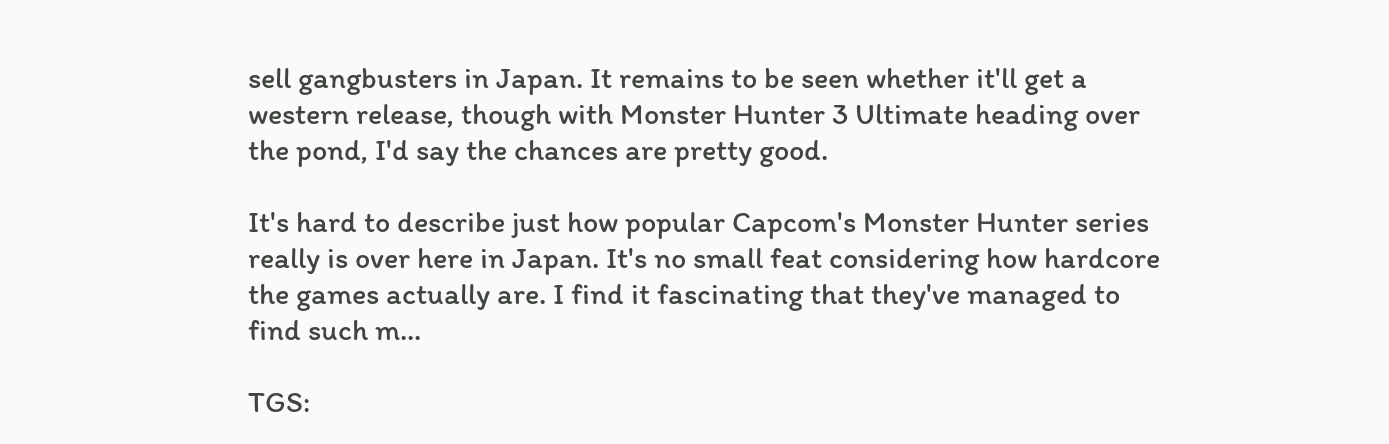sell gangbusters in Japan. It remains to be seen whether it'll get a western release, though with Monster Hunter 3 Ultimate heading over the pond, I'd say the chances are pretty good.

It's hard to describe just how popular Capcom's Monster Hunter series really is over here in Japan. It's no small feat considering how hardcore the games actually are. I find it fascinating that they've managed to find such m...

TGS: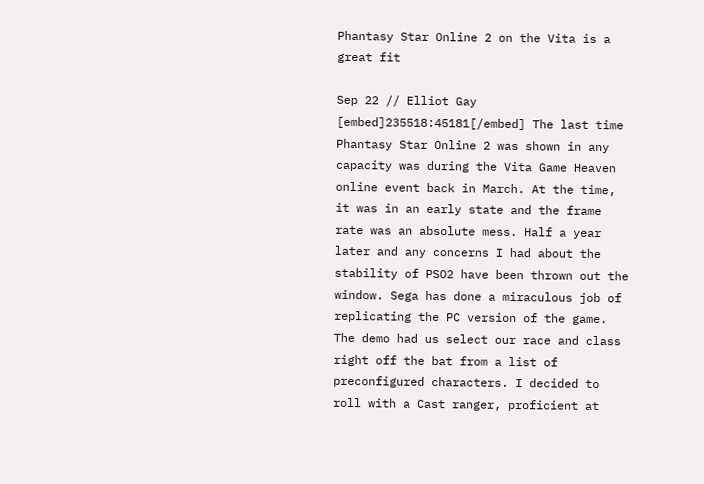Phantasy Star Online 2 on the Vita is a great fit

Sep 22 // Elliot Gay
[embed]235518:45181[/embed] The last time Phantasy Star Online 2 was shown in any capacity was during the Vita Game Heaven online event back in March. At the time, it was in an early state and the frame rate was an absolute mess. Half a year later and any concerns I had about the stability of PSO2 have been thrown out the window. Sega has done a miraculous job of replicating the PC version of the game.  The demo had us select our race and class right off the bat from a list of preconfigured characters. I decided to roll with a Cast ranger, proficient at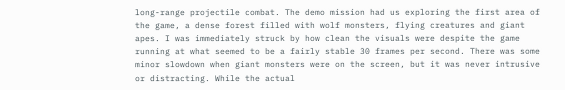long-range projectile combat. The demo mission had us exploring the first area of the game, a dense forest filled with wolf monsters, flying creatures and giant apes. I was immediately struck by how clean the visuals were despite the game running at what seemed to be a fairly stable 30 frames per second. There was some minor slowdown when giant monsters were on the screen, but it was never intrusive or distracting. While the actual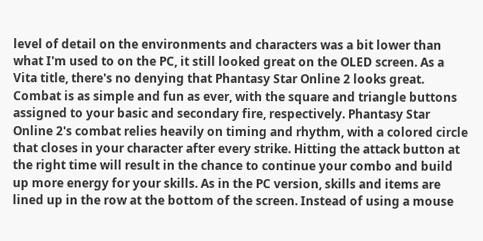level of detail on the environments and characters was a bit lower than what I'm used to on the PC, it still looked great on the OLED screen. As a Vita title, there's no denying that Phantasy Star Online 2 looks great.  Combat is as simple and fun as ever, with the square and triangle buttons assigned to your basic and secondary fire, respectively. Phantasy Star Online 2's combat relies heavily on timing and rhythm, with a colored circle that closes in your character after every strike. Hitting the attack button at the right time will result in the chance to continue your combo and build up more energy for your skills. As in the PC version, skills and items are lined up in the row at the bottom of the screen. Instead of using a mouse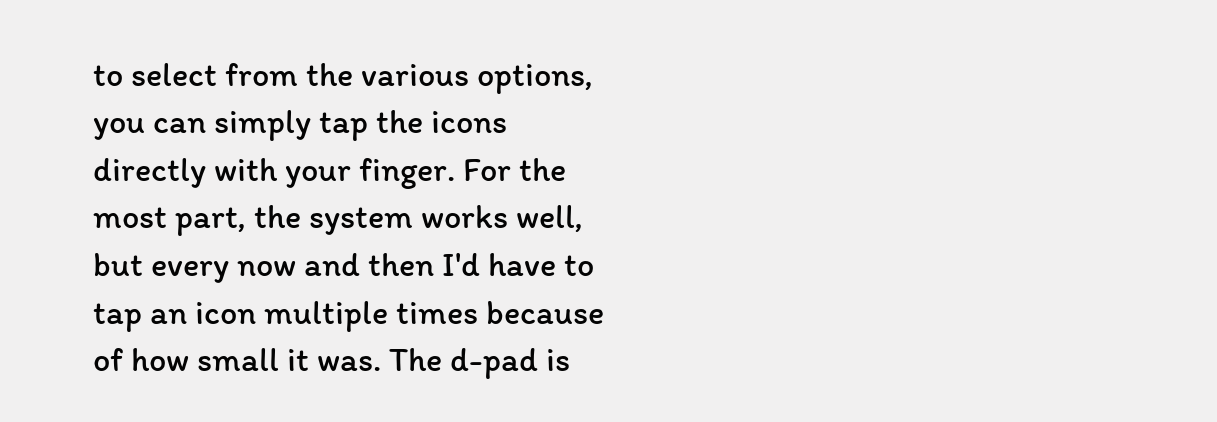to select from the various options, you can simply tap the icons directly with your finger. For the most part, the system works well, but every now and then I'd have to tap an icon multiple times because of how small it was. The d-pad is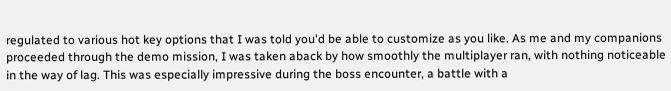regulated to various hot key options that I was told you'd be able to customize as you like. As me and my companions proceeded through the demo mission, I was taken aback by how smoothly the multiplayer ran, with nothing noticeable in the way of lag. This was especially impressive during the boss encounter, a battle with a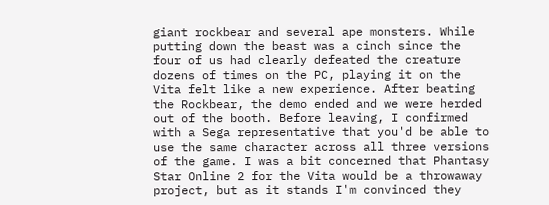giant rockbear and several ape monsters. While putting down the beast was a cinch since the four of us had clearly defeated the creature dozens of times on the PC, playing it on the Vita felt like a new experience. After beating the Rockbear, the demo ended and we were herded out of the booth. Before leaving, I confirmed with a Sega representative that you'd be able to use the same character across all three versions of the game. I was a bit concerned that Phantasy Star Online 2 for the Vita would be a throwaway project, but as it stands I'm convinced they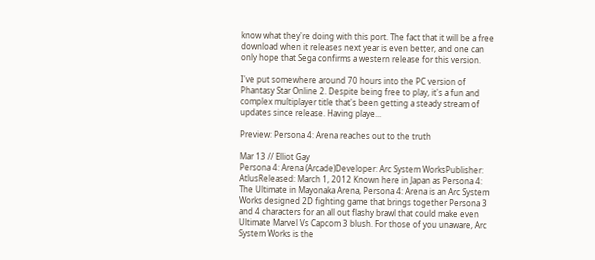know what they're doing with this port. The fact that it will be a free download when it releases next year is even better, and one can only hope that Sega confirms a western release for this version.

I've put somewhere around 70 hours into the PC version of Phantasy Star Online 2. Despite being free to play, it's a fun and complex multiplayer title that's been getting a steady stream of updates since release. Having playe...

Preview: Persona 4: Arena reaches out to the truth

Mar 13 // Elliot Gay
Persona 4: Arena (Arcade)Developer: Arc System WorksPublisher:  AtlusReleased: March 1, 2012 Known here in Japan as Persona 4: The Ultimate in Mayonaka Arena, Persona 4: Arena is an Arc System Works designed 2D fighting game that brings together Persona 3 and 4 characters for an all out flashy brawl that could make even Ultimate Marvel Vs Capcom 3 blush. For those of you unaware, Arc System Works is the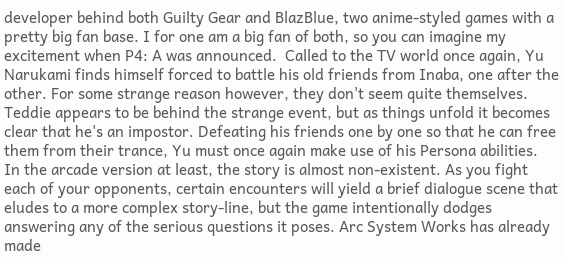developer behind both Guilty Gear and BlazBlue, two anime-styled games with a pretty big fan base. I for one am a big fan of both, so you can imagine my excitement when P4: A was announced.  Called to the TV world once again, Yu Narukami finds himself forced to battle his old friends from Inaba, one after the other. For some strange reason however, they don't seem quite themselves. Teddie appears to be behind the strange event, but as things unfold it becomes clear that he's an impostor. Defeating his friends one by one so that he can free them from their trance, Yu must once again make use of his Persona abilities.  In the arcade version at least, the story is almost non-existent. As you fight each of your opponents, certain encounters will yield a brief dialogue scene that eludes to a more complex story-line, but the game intentionally dodges answering any of the serious questions it poses. Arc System Works has already made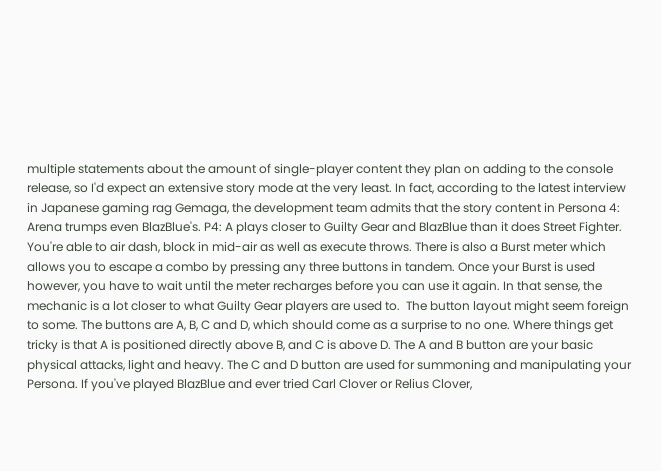multiple statements about the amount of single-player content they plan on adding to the console release, so I'd expect an extensive story mode at the very least. In fact, according to the latest interview in Japanese gaming rag Gemaga, the development team admits that the story content in Persona 4: Arena trumps even BlazBlue's. P4: A plays closer to Guilty Gear and BlazBlue than it does Street Fighter. You're able to air dash, block in mid-air as well as execute throws. There is also a Burst meter which allows you to escape a combo by pressing any three buttons in tandem. Once your Burst is used however, you have to wait until the meter recharges before you can use it again. In that sense, the mechanic is a lot closer to what Guilty Gear players are used to.  The button layout might seem foreign to some. The buttons are A, B, C and D, which should come as a surprise to no one. Where things get tricky is that A is positioned directly above B, and C is above D. The A and B button are your basic physical attacks, light and heavy. The C and D button are used for summoning and manipulating your Persona. If you've played BlazBlue and ever tried Carl Clover or Relius Clover,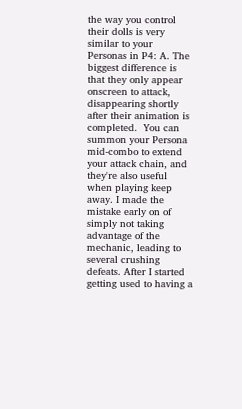the way you control their dolls is very similar to your Personas in P4: A. The biggest difference is that they only appear onscreen to attack, disappearing shortly after their animation is completed.  You can summon your Persona mid-combo to extend your attack chain, and they're also useful when playing keep away. I made the mistake early on of simply not taking advantage of the mechanic, leading to several crushing defeats. After I started getting used to having a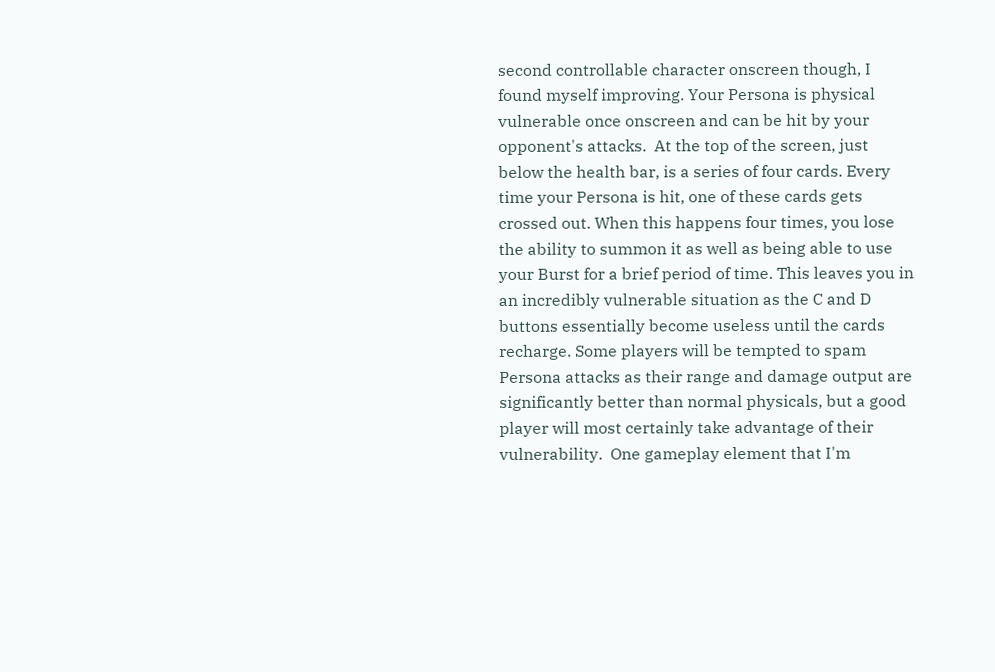second controllable character onscreen though, I found myself improving. Your Persona is physical vulnerable once onscreen and can be hit by your opponent's attacks.  At the top of the screen, just below the health bar, is a series of four cards. Every time your Persona is hit, one of these cards gets crossed out. When this happens four times, you lose the ability to summon it as well as being able to use your Burst for a brief period of time. This leaves you in an incredibly vulnerable situation as the C and D buttons essentially become useless until the cards recharge. Some players will be tempted to spam Persona attacks as their range and damage output are significantly better than normal physicals, but a good player will most certainly take advantage of their vulnerability.  One gameplay element that I'm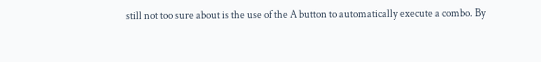still not too sure about is the use of the A button to automatically execute a combo. By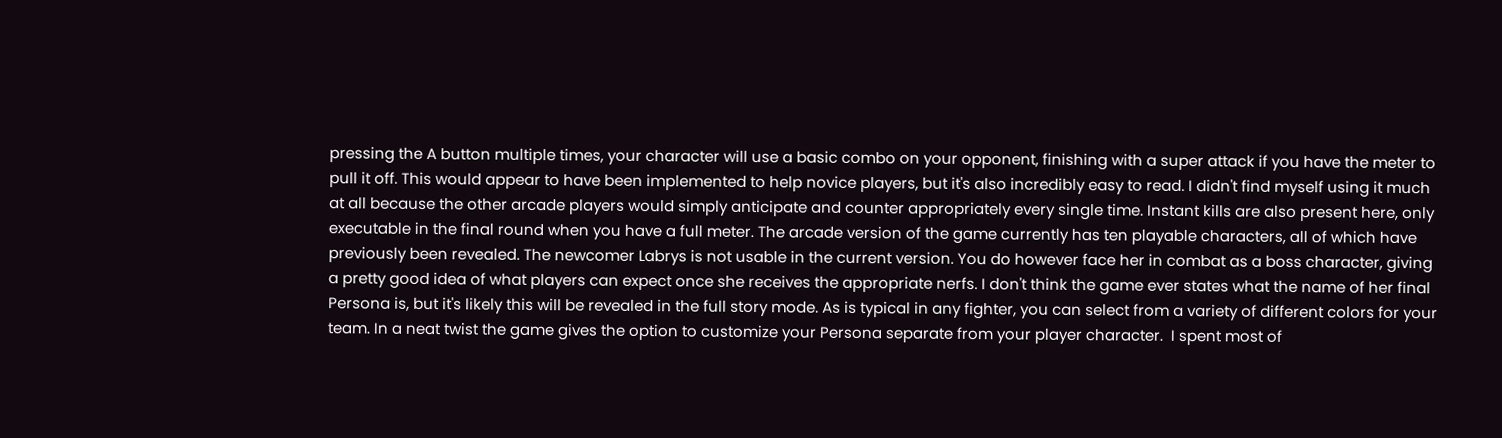pressing the A button multiple times, your character will use a basic combo on your opponent, finishing with a super attack if you have the meter to pull it off. This would appear to have been implemented to help novice players, but it's also incredibly easy to read. I didn't find myself using it much at all because the other arcade players would simply anticipate and counter appropriately every single time. Instant kills are also present here, only executable in the final round when you have a full meter. The arcade version of the game currently has ten playable characters, all of which have previously been revealed. The newcomer Labrys is not usable in the current version. You do however face her in combat as a boss character, giving a pretty good idea of what players can expect once she receives the appropriate nerfs. I don't think the game ever states what the name of her final Persona is, but it's likely this will be revealed in the full story mode. As is typical in any fighter, you can select from a variety of different colors for your team. In a neat twist the game gives the option to customize your Persona separate from your player character.  I spent most of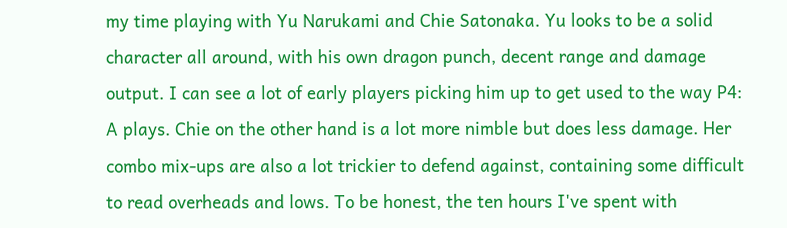my time playing with Yu Narukami and Chie Satonaka. Yu looks to be a solid character all around, with his own dragon punch, decent range and damage output. I can see a lot of early players picking him up to get used to the way P4: A plays. Chie on the other hand is a lot more nimble but does less damage. Her combo mix-ups are also a lot trickier to defend against, containing some difficult to read overheads and lows. To be honest, the ten hours I've spent with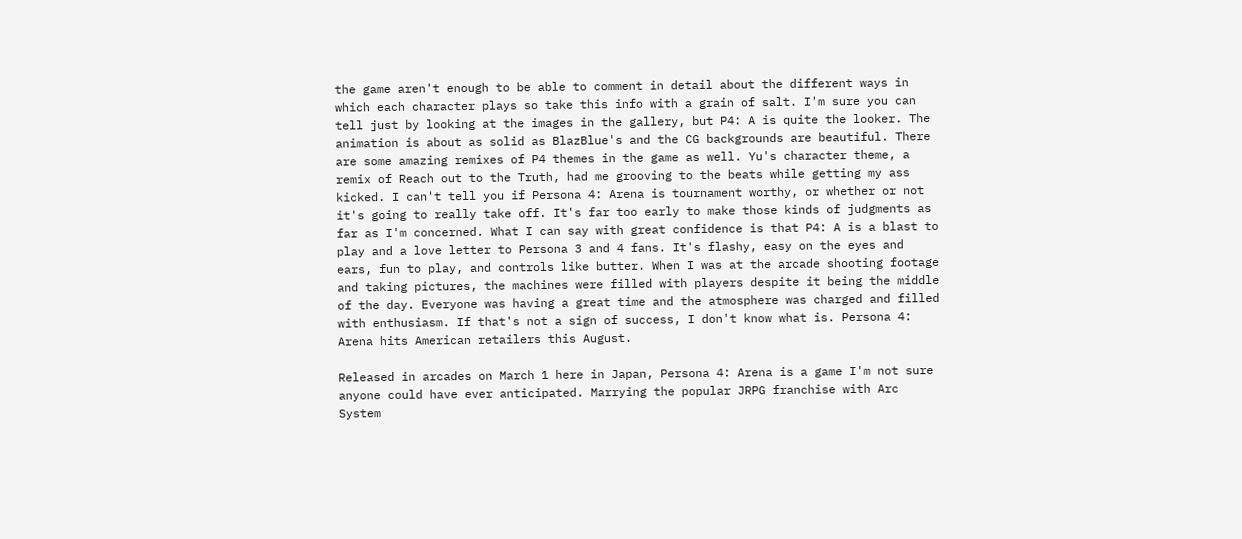the game aren't enough to be able to comment in detail about the different ways in which each character plays so take this info with a grain of salt. I'm sure you can tell just by looking at the images in the gallery, but P4: A is quite the looker. The animation is about as solid as BlazBlue's and the CG backgrounds are beautiful. There are some amazing remixes of P4 themes in the game as well. Yu's character theme, a remix of Reach out to the Truth, had me grooving to the beats while getting my ass kicked. I can't tell you if Persona 4: Arena is tournament worthy, or whether or not it's going to really take off. It's far too early to make those kinds of judgments as far as I'm concerned. What I can say with great confidence is that P4: A is a blast to play and a love letter to Persona 3 and 4 fans. It's flashy, easy on the eyes and ears, fun to play, and controls like butter. When I was at the arcade shooting footage and taking pictures, the machines were filled with players despite it being the middle of the day. Everyone was having a great time and the atmosphere was charged and filled with enthusiasm. If that's not a sign of success, I don't know what is. Persona 4: Arena hits American retailers this August.

Released in arcades on March 1 here in Japan, Persona 4: Arena is a game I'm not sure anyone could have ever anticipated. Marrying the popular JRPG franchise with Arc System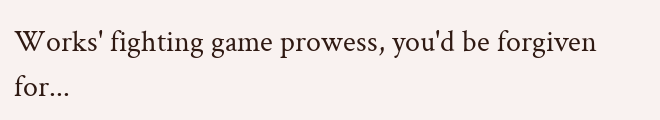Works' fighting game prowess, you'd be forgiven for...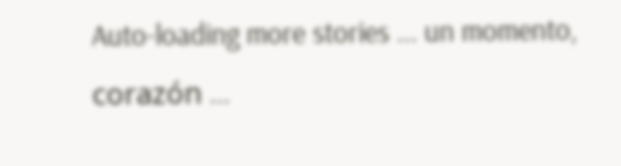Auto-loading more stories ... un momento, corazón ...